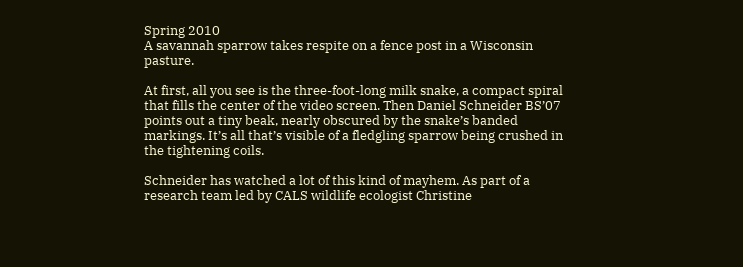Spring 2010
A savannah sparrow takes respite on a fence post in a Wisconsin pasture.

At first, all you see is the three-foot-long milk snake, a compact spiral that fills the center of the video screen. Then Daniel Schneider BS’07 points out a tiny beak, nearly obscured by the snake’s banded markings. It’s all that’s visible of a fledgling sparrow being crushed in the tightening coils.

Schneider has watched a lot of this kind of mayhem. As part of a research team led by CALS wildlife ecologist Christine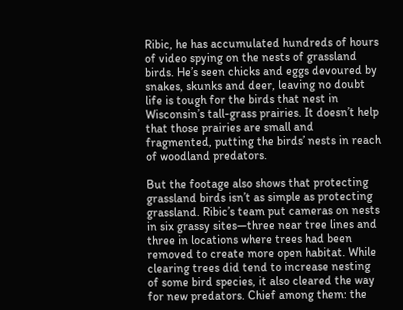Ribic, he has accumulated hundreds of hours of video spying on the nests of grassland birds. He’s seen chicks and eggs devoured by snakes, skunks and deer, leaving no doubt life is tough for the birds that nest in Wisconsin’s tall-grass prairies. It doesn’t help that those prairies are small and fragmented, putting the birds’ nests in reach of woodland predators.

But the footage also shows that protecting grassland birds isn’t as simple as protecting grassland. Ribic’s team put cameras on nests in six grassy sites—three near tree lines and three in locations where trees had been removed to create more open habitat. While clearing trees did tend to increase nesting of some bird species, it also cleared the way for new predators. Chief among them: the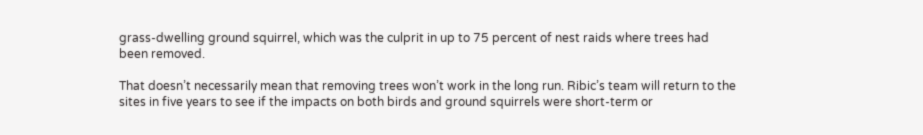grass-dwelling ground squirrel, which was the culprit in up to 75 percent of nest raids where trees had been removed.

That doesn’t necessarily mean that removing trees won’t work in the long run. Ribic’s team will return to the sites in five years to see if the impacts on both birds and ground squirrels were short-term or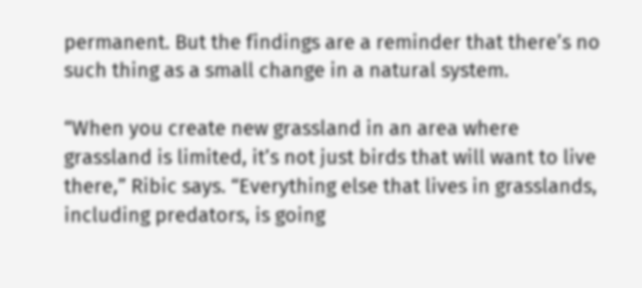permanent. But the findings are a reminder that there’s no such thing as a small change in a natural system.

“When you create new grassland in an area where grassland is limited, it’s not just birds that will want to live there,” Ribic says. “Everything else that lives in grasslands, including predators, is going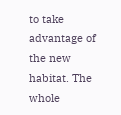to take advantage of the new habitat. The whole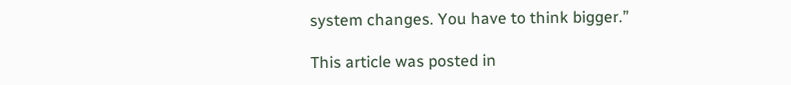system changes. You have to think bigger.”

This article was posted in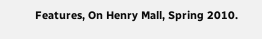Features, On Henry Mall, Spring 2010.